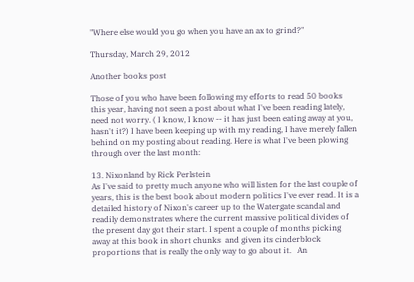"Where else would you go when you have an ax to grind?"

Thursday, March 29, 2012

Another books post

Those of you who have been following my efforts to read 50 books this year, having not seen a post about what I've been reading lately, need not worry. ( I know, I know -- it has just been eating away at you, hasn't it?) I have been keeping up with my reading, I have merely fallen behind on my posting about reading. Here is what I've been plowing through over the last month:

13. Nixonland by Rick Perlstein
As I've said to pretty much anyone who will listen for the last couple of years, this is the best book about modern politics I've ever read. It is a detailed history of Nixon's career up to the Watergate scandal and readily demonstrates where the current massive political divides of the present day got their start. I spent a couple of months picking away at this book in short chunks  and given its cinderblock proportions that is really the only way to go about it.   An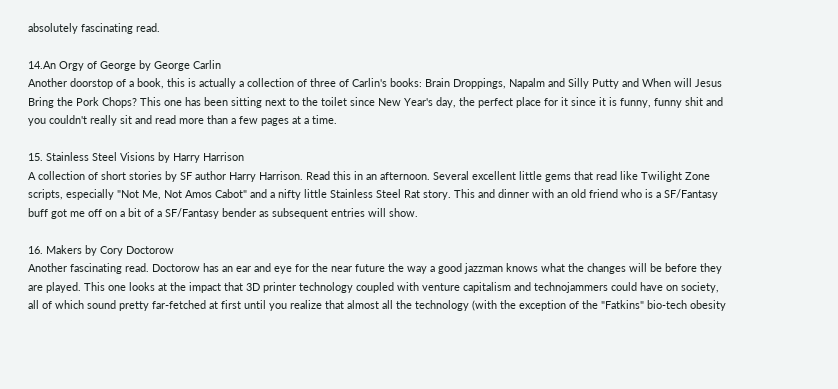absolutely fascinating read.

14.An Orgy of George by George Carlin
Another doorstop of a book, this is actually a collection of three of Carlin's books: Brain Droppings, Napalm and Silly Putty and When will Jesus Bring the Pork Chops? This one has been sitting next to the toilet since New Year's day, the perfect place for it since it is funny, funny shit and you couldn't really sit and read more than a few pages at a time.

15. Stainless Steel Visions by Harry Harrison
A collection of short stories by SF author Harry Harrison. Read this in an afternoon. Several excellent little gems that read like Twilight Zone scripts, especially "Not Me, Not Amos Cabot" and a nifty little Stainless Steel Rat story. This and dinner with an old friend who is a SF/Fantasy buff got me off on a bit of a SF/Fantasy bender as subsequent entries will show.

16. Makers by Cory Doctorow
Another fascinating read. Doctorow has an ear and eye for the near future the way a good jazzman knows what the changes will be before they are played. This one looks at the impact that 3D printer technology coupled with venture capitalism and technojammers could have on society, all of which sound pretty far-fetched at first until you realize that almost all the technology (with the exception of the "Fatkins" bio-tech obesity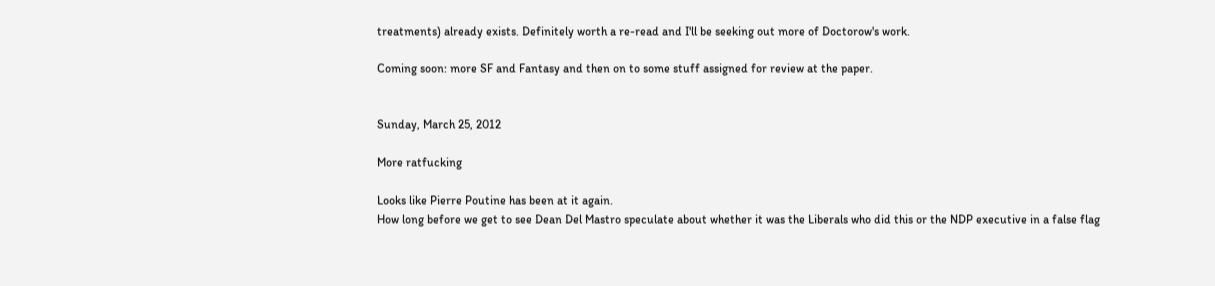treatments) already exists. Definitely worth a re-read and I'll be seeking out more of Doctorow's work.

Coming soon: more SF and Fantasy and then on to some stuff assigned for review at the paper.


Sunday, March 25, 2012

More ratfucking

Looks like Pierre Poutine has been at it again.
How long before we get to see Dean Del Mastro speculate about whether it was the Liberals who did this or the NDP executive in a false flag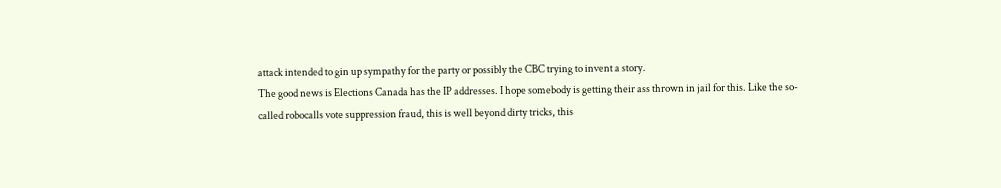attack intended to gin up sympathy for the party or possibly the CBC trying to invent a story.
The good news is Elections Canada has the IP addresses. I hope somebody is getting their ass thrown in jail for this. Like the so-called robocalls vote suppression fraud, this is well beyond dirty tricks, this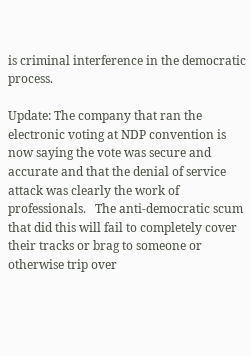is criminal interference in the democratic process.

Update: The company that ran the electronic voting at NDP convention is now saying the vote was secure and accurate and that the denial of service attack was clearly the work of professionals.   The anti-democratic scum that did this will fail to completely cover their tracks or brag to someone or otherwise trip over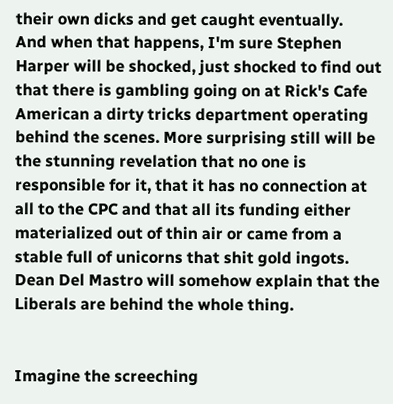their own dicks and get caught eventually.
And when that happens, I'm sure Stephen Harper will be shocked, just shocked to find out that there is gambling going on at Rick's Cafe American a dirty tricks department operating behind the scenes. More surprising still will be the stunning revelation that no one is responsible for it, that it has no connection at all to the CPC and that all its funding either materialized out of thin air or came from a stable full of unicorns that shit gold ingots. Dean Del Mastro will somehow explain that the Liberals are behind the whole thing.


Imagine the screeching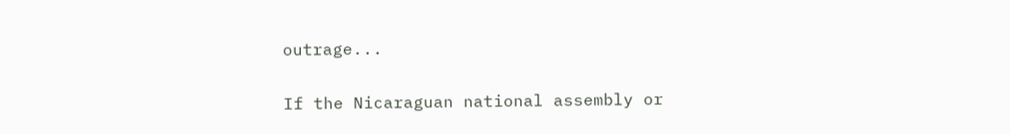outrage...

If the Nicaraguan national assembly or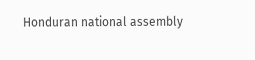Honduran national assembly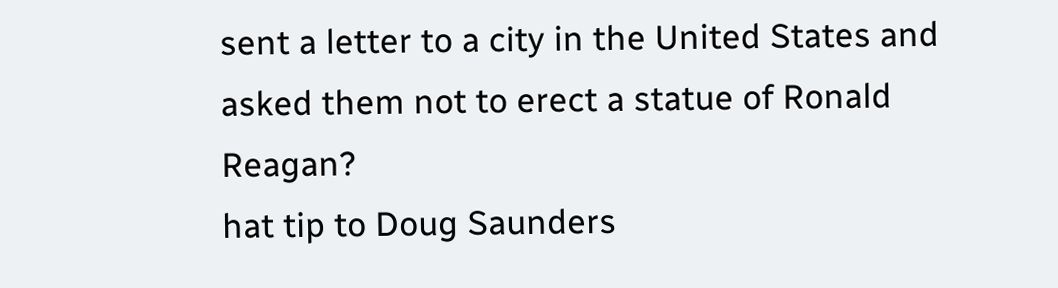sent a letter to a city in the United States and asked them not to erect a statue of Ronald Reagan?
hat tip to Doug Saunders